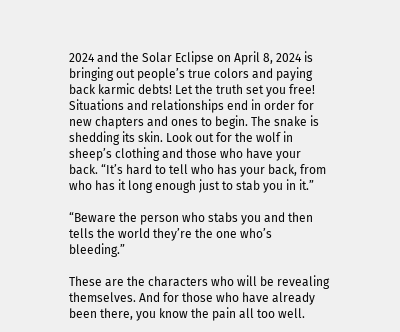2024 and the Solar Eclipse on April 8, 2024 is bringing out people’s true colors and paying back karmic debts! Let the truth set you free! Situations and relationships end in order for new chapters and ones to begin. The snake is shedding its skin. Look out for the wolf in sheep’s clothing and those who have your back. “It’s hard to tell who has your back, from who has it long enough just to stab you in it.”

“Beware the person who stabs you and then tells the world they’re the one who’s bleeding.”

These are the characters who will be revealing themselves. And for those who have already been there, you know the pain all too well.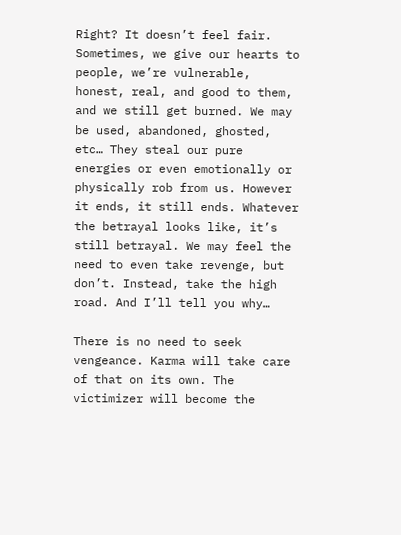Right? It doesn’t feel fair. Sometimes, we give our hearts to people, we’re vulnerable, honest, real, and good to them, and we still get burned. We may be used, abandoned, ghosted, etc… They steal our pure energies or even emotionally or physically rob from us. However it ends, it still ends. Whatever the betrayal looks like, it’s still betrayal. We may feel the need to even take revenge, but don’t. Instead, take the high road. And I’ll tell you why…

There is no need to seek vengeance. Karma will take care of that on its own. The victimizer will become the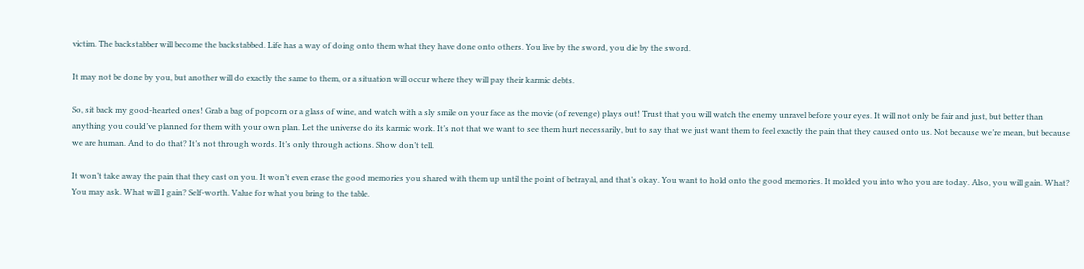victim. The backstabber will become the backstabbed. Life has a way of doing onto them what they have done onto others. You live by the sword, you die by the sword.

It may not be done by you, but another will do exactly the same to them, or a situation will occur where they will pay their karmic debts.

So, sit back my good-hearted ones! Grab a bag of popcorn or a glass of wine, and watch with a sly smile on your face as the movie (of revenge) plays out! Trust that you will watch the enemy unravel before your eyes. It will not only be fair and just, but better than anything you could’ve planned for them with your own plan. Let the universe do its karmic work. It’s not that we want to see them hurt necessarily, but to say that we just want them to feel exactly the pain that they caused onto us. Not because we’re mean, but because we are human. And to do that? It’s not through words. It’s only through actions. Show don’t tell.

It won’t take away the pain that they cast on you. It won’t even erase the good memories you shared with them up until the point of betrayal, and that’s okay. You want to hold onto the good memories. It molded you into who you are today. Also, you will gain. What? You may ask. What will I gain? Self-worth. Value for what you bring to the table.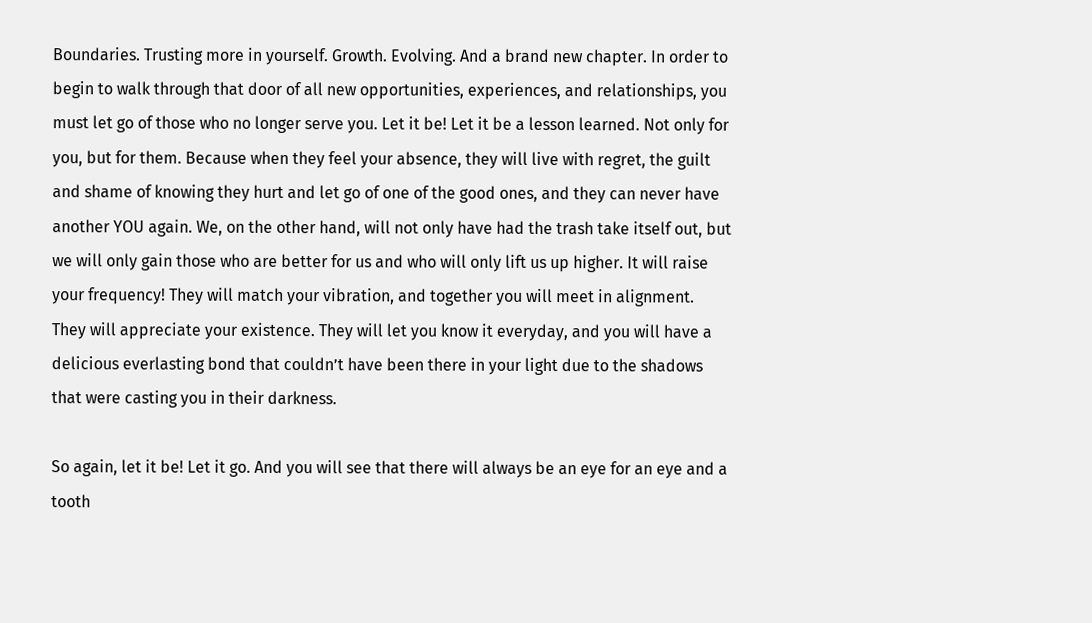Boundaries. Trusting more in yourself. Growth. Evolving. And a brand new chapter. In order to begin to walk through that door of all new opportunities, experiences, and relationships, you must let go of those who no longer serve you. Let it be! Let it be a lesson learned. Not only for you, but for them. Because when they feel your absence, they will live with regret, the guilt and shame of knowing they hurt and let go of one of the good ones, and they can never have another YOU again. We, on the other hand, will not only have had the trash take itself out, but we will only gain those who are better for us and who will only lift us up higher. It will raise your frequency! They will match your vibration, and together you will meet in alignment. They will appreciate your existence. They will let you know it everyday, and you will have a delicious everlasting bond that couldn’t have been there in your light due to the shadows that were casting you in their darkness.

So again, let it be! Let it go. And you will see that there will always be an eye for an eye and a tooth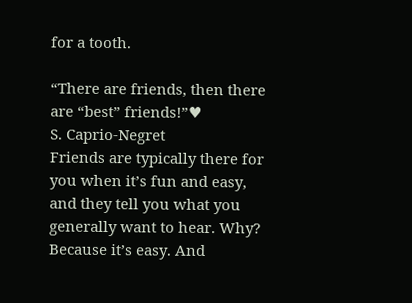for a tooth.

“There are friends, then there are “best” friends!”♥
S. Caprio-Negret
Friends are typically there for you when it’s fun and easy, and they tell you what you generally want to hear. Why? Because it’s easy. And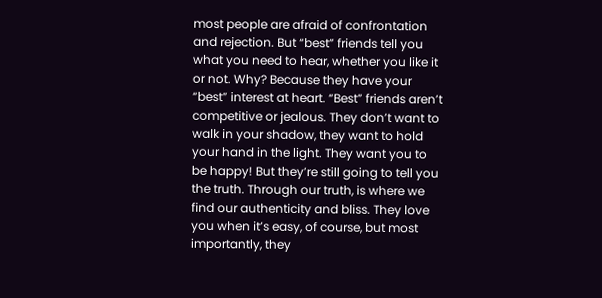most people are afraid of confrontation and rejection. But “best” friends tell you what you need to hear, whether you like it or not. Why? Because they have your “best” interest at heart. “Best” friends aren’t competitive or jealous. They don’t want to walk in your shadow, they want to hold your hand in the light. They want you to be happy! But they’re still going to tell you the truth. Through our truth, is where we find our authenticity and bliss. They love you when it’s easy, of course, but most importantly, they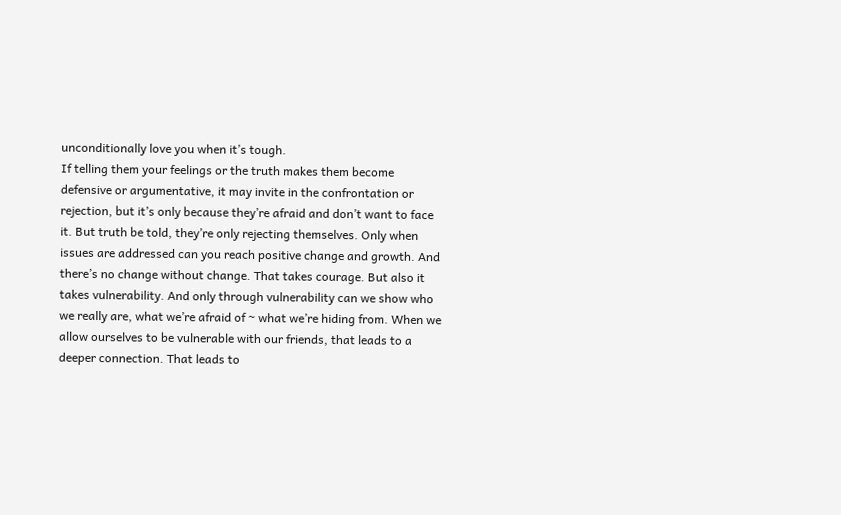unconditionally love you when it’s tough.
If telling them your feelings or the truth makes them become defensive or argumentative, it may invite in the confrontation or rejection, but it’s only because they’re afraid and don’t want to face it. But truth be told, they’re only rejecting themselves. Only when issues are addressed can you reach positive change and growth. And there’s no change without change. That takes courage. But also it takes vulnerability. And only through vulnerability can we show who we really are, what we’re afraid of ~ what we’re hiding from. When we allow ourselves to be vulnerable with our friends, that leads to a deeper connection. That leads to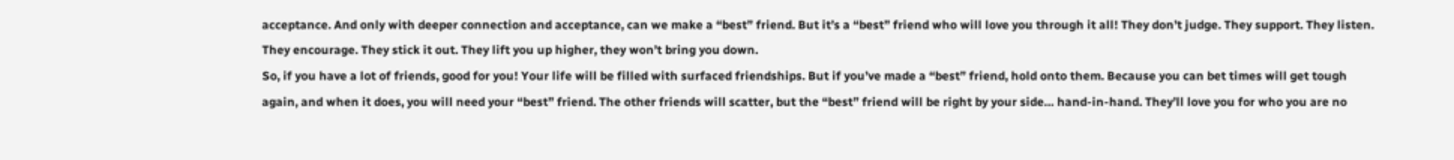acceptance. And only with deeper connection and acceptance, can we make a “best” friend. But it’s a “best” friend who will love you through it all! They don’t judge. They support. They listen. They encourage. They stick it out. They lift you up higher, they won’t bring you down.
So, if you have a lot of friends, good for you! Your life will be filled with surfaced friendships. But if you’ve made a “best” friend, hold onto them. Because you can bet times will get tough again, and when it does, you will need your “best” friend. The other friends will scatter, but the “best” friend will be right by your side… hand-in-hand. They’ll love you for who you are no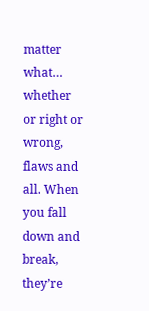matter what… whether or right or wrong, flaws and all. When you fall down and break, they’re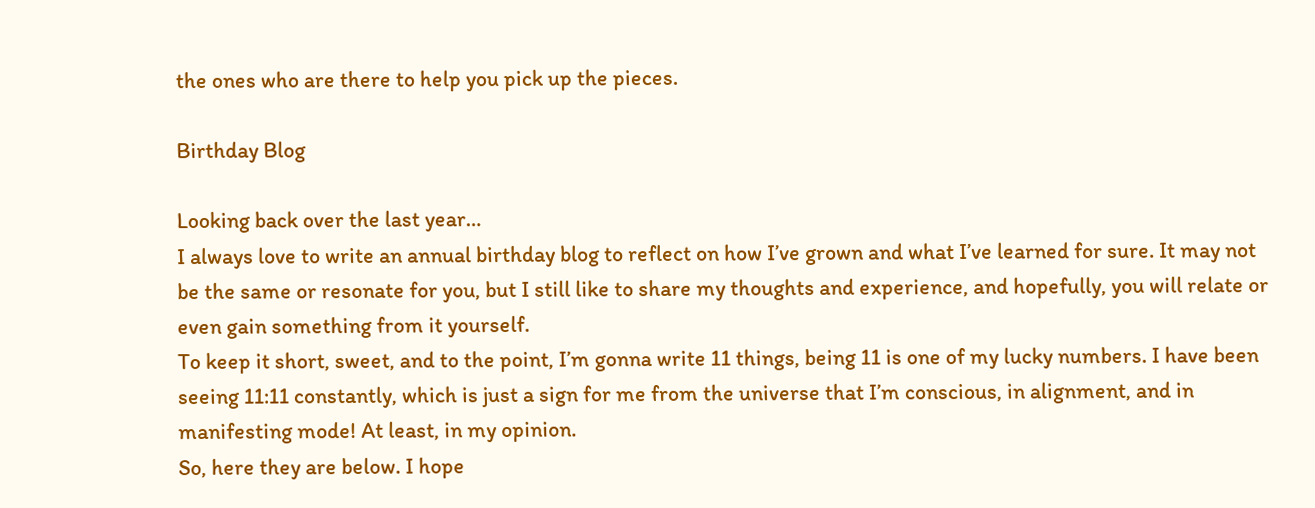the ones who are there to help you pick up the pieces.

Birthday Blog

Looking back over the last year…
I always love to write an annual birthday blog to reflect on how I’ve grown and what I’ve learned for sure. It may not be the same or resonate for you, but I still like to share my thoughts and experience, and hopefully, you will relate or even gain something from it yourself.
To keep it short, sweet, and to the point, I’m gonna write 11 things, being 11 is one of my lucky numbers. I have been seeing 11:11 constantly, which is just a sign for me from the universe that I’m conscious, in alignment, and in manifesting mode! At least, in my opinion.
So, here they are below. I hope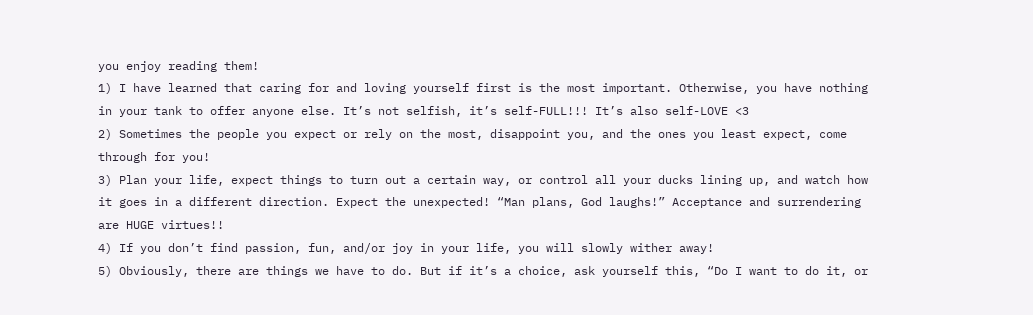you enjoy reading them!
1) I have learned that caring for and loving yourself first is the most important. Otherwise, you have nothing in your tank to offer anyone else. It’s not selfish, it’s self-FULL!!! It’s also self-LOVE <3
2) Sometimes the people you expect or rely on the most, disappoint you, and the ones you least expect, come through for you!
3) Plan your life, expect things to turn out a certain way, or control all your ducks lining up, and watch how it goes in a different direction. Expect the unexpected! “Man plans, God laughs!” Acceptance and surrendering are HUGE virtues!!
4) If you don’t find passion, fun, and/or joy in your life, you will slowly wither away!
5) Obviously, there are things we have to do. But if it’s a choice, ask yourself this, “Do I want to do it, or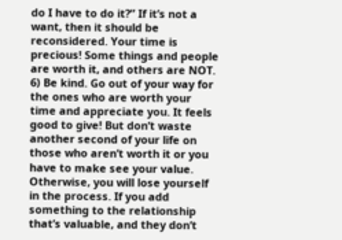do I have to do it?” If it’s not a want, then it should be reconsidered. Your time is precious! Some things and people are worth it, and others are NOT.
6) Be kind. Go out of your way for the ones who are worth your time and appreciate you. It feels good to give! But don’t waste another second of your life on those who aren’t worth it or you have to make see your value. Otherwise, you will lose yourself in the process. If you add something to the relationship that’s valuable, and they don’t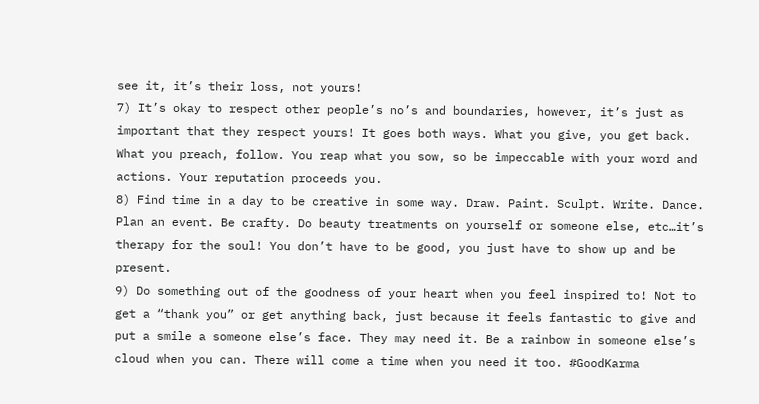see it, it’s their loss, not yours!
7) It’s okay to respect other people’s no’s and boundaries, however, it’s just as important that they respect yours! It goes both ways. What you give, you get back. What you preach, follow. You reap what you sow, so be impeccable with your word and actions. Your reputation proceeds you.
8) Find time in a day to be creative in some way. Draw. Paint. Sculpt. Write. Dance. Plan an event. Be crafty. Do beauty treatments on yourself or someone else, etc…it’s therapy for the soul! You don’t have to be good, you just have to show up and be present.
9) Do something out of the goodness of your heart when you feel inspired to! Not to get a “thank you” or get anything back, just because it feels fantastic to give and put a smile a someone else’s face. They may need it. Be a rainbow in someone else’s cloud when you can. There will come a time when you need it too. #GoodKarma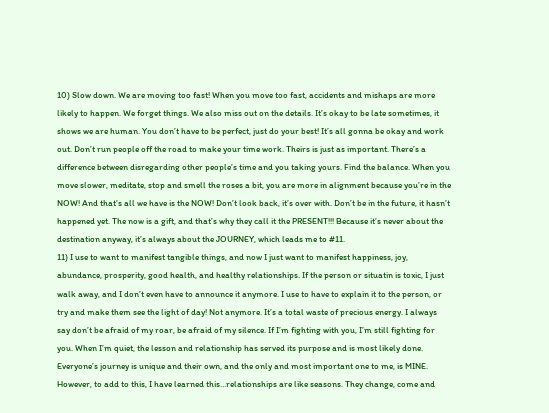10) Slow down. We are moving too fast! When you move too fast, accidents and mishaps are more likely to happen. We forget things. We also miss out on the details. It’s okay to be late sometimes, it shows we are human. You don’t have to be perfect, just do your best! It’s all gonna be okay and work out. Don’t run people off the road to make your time work. Theirs is just as important. There’s a difference between disregarding other people’s time and you taking yours. Find the balance. When you move slower, meditate, stop and smell the roses a bit, you are more in alignment because you’re in the NOW! And that’s all we have is the NOW! Don’t look back, it’s over with. Don’t be in the future, it hasn’t happened yet. The now is a gift, and that’s why they call it the PRESENT!!! Because it’s never about the destination anyway, it’s always about the JOURNEY, which leads me to #11.
11) I use to want to manifest tangible things, and now I just want to manifest happiness, joy, abundance, prosperity, good health, and healthy relationships. If the person or situatin is toxic, I just walk away, and I don’t even have to announce it anymore. I use to have to explain it to the person, or try and make them see the light of day! Not anymore. It’s a total waste of precious energy. I always say don’t be afraid of my roar, be afraid of my silence. If I’m fighting with you, I’m still fighting for you. When I’m quiet, the lesson and relationship has served its purpose and is most likely done. Everyone’s journey is unique and their own, and the only and most important one to me, is MINE.
However, to add to this, I have learned this…relationships are like seasons. They change, come and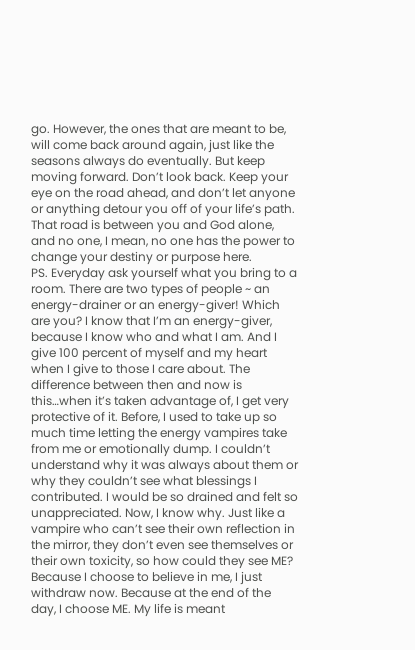go. However, the ones that are meant to be, will come back around again, just like the seasons always do eventually. But keep moving forward. Don’t look back. Keep your eye on the road ahead, and don’t let anyone or anything detour you off of your life’s path. That road is between you and God alone, and no one, I mean, no one has the power to change your destiny or purpose here.
PS. Everyday ask yourself what you bring to a room. There are two types of people ~ an energy-drainer or an energy-giver! Which are you? I know that I’m an energy-giver, because I know who and what I am. And I give 100 percent of myself and my heart when I give to those I care about. The difference between then and now is this…when it’s taken advantage of, I get very protective of it. Before, I used to take up so much time letting the energy vampires take from me or emotionally dump. I couldn’t understand why it was always about them or why they couldn’t see what blessings I contributed. I would be so drained and felt so unappreciated. Now, I know why. Just like a vampire who can’t see their own reflection in the mirror, they don’t even see themselves or their own toxicity, so how could they see ME? Because I choose to believe in me, I just withdraw now. Because at the end of the day, I choose ME. My life is meant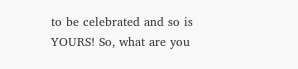to be celebrated and so is YOURS! So, what are you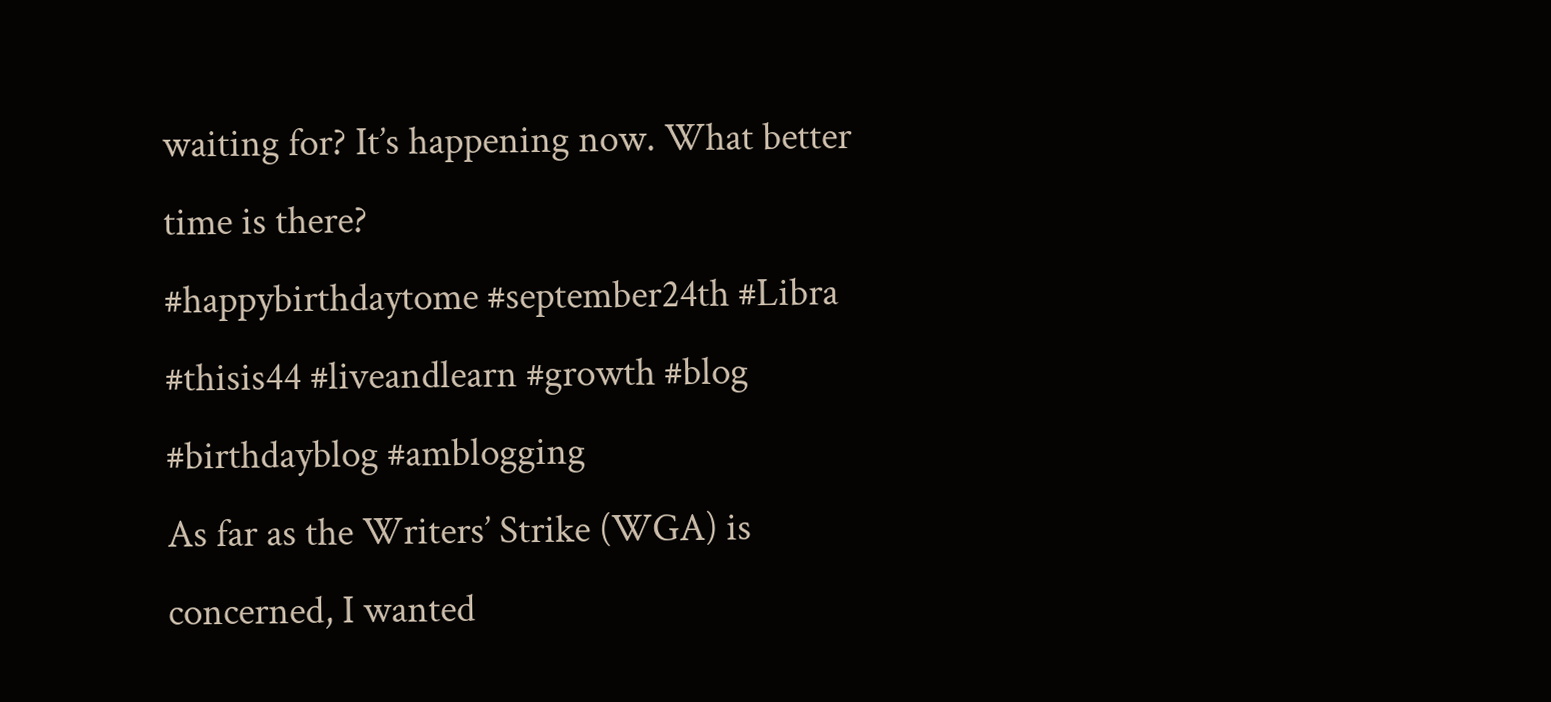waiting for? It’s happening now. What better time is there?
#happybirthdaytome #september24th #Libra #thisis44 #liveandlearn #growth #blog #birthdayblog #amblogging
As far as the Writers’ Strike (WGA) is concerned, I wanted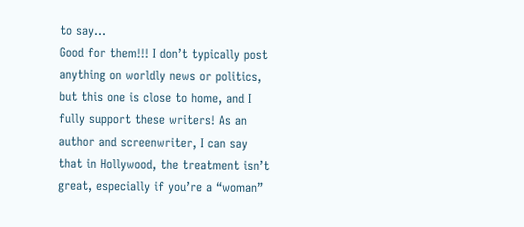to say…
Good for them!!! I don’t typically post anything on worldly news or politics, but this one is close to home, and I fully support these writers! As an author and screenwriter, I can say that in Hollywood, the treatment isn’t great, especially if you’re a “woman”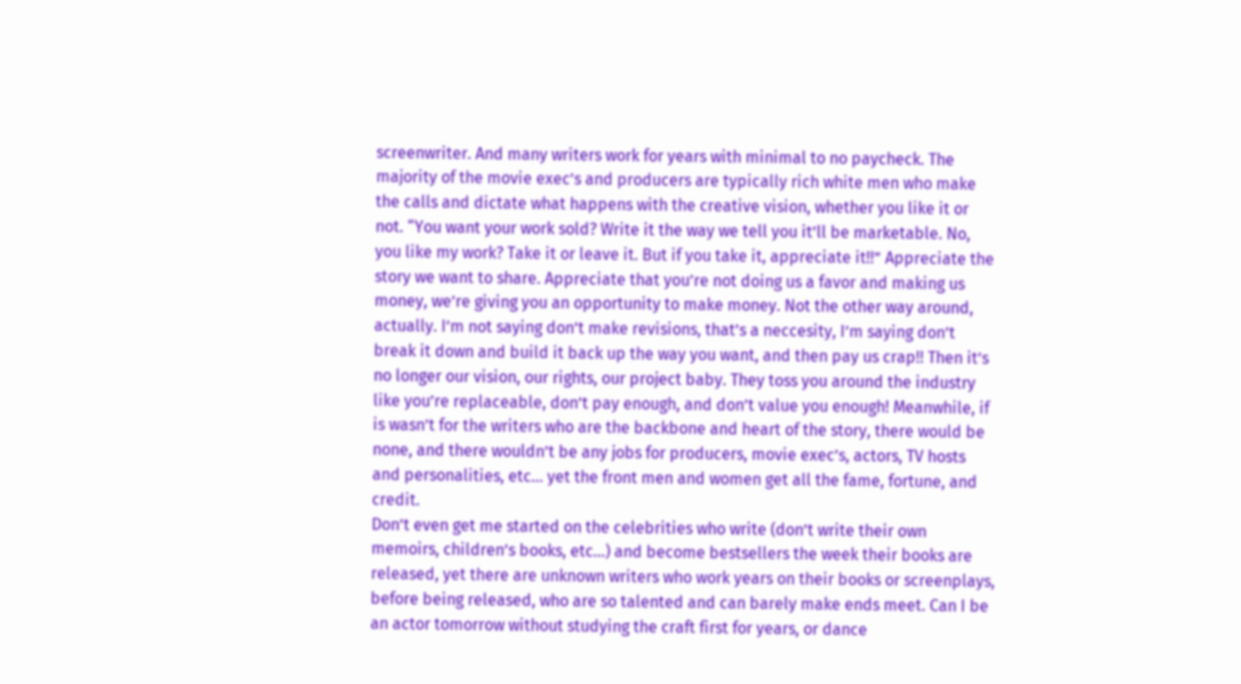screenwriter. And many writers work for years with minimal to no paycheck. The majority of the movie exec’s and producers are typically rich white men who make the calls and dictate what happens with the creative vision, whether you like it or not. “You want your work sold? Write it the way we tell you it’ll be marketable. No, you like my work? Take it or leave it. But if you take it, appreciate it!!” Appreciate the story we want to share. Appreciate that you’re not doing us a favor and making us money, we’re giving you an opportunity to make money. Not the other way around, actually. I’m not saying don’t make revisions, that’s a neccesity, I’m saying don’t break it down and build it back up the way you want, and then pay us crap!! Then it’s no longer our vision, our rights, our project baby. They toss you around the industry like you’re replaceable, don’t pay enough, and don’t value you enough! Meanwhile, if is wasn’t for the writers who are the backbone and heart of the story, there would be none, and there wouldn’t be any jobs for producers, movie exec’s, actors, TV hosts and personalities, etc… yet the front men and women get all the fame, fortune, and credit.
Don’t even get me started on the celebrities who write (don’t write their own memoirs, children’s books, etc…) and become bestsellers the week their books are released, yet there are unknown writers who work years on their books or screenplays, before being released, who are so talented and can barely make ends meet. Can I be an actor tomorrow without studying the craft first for years, or dance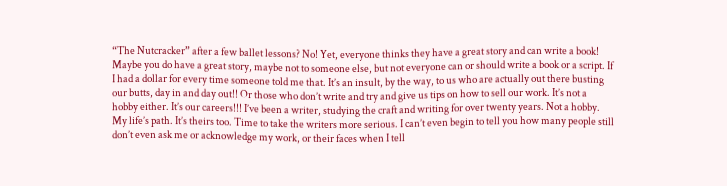“The Nutcracker” after a few ballet lessons? No! Yet, everyone thinks they have a great story and can write a book! Maybe you do have a great story, maybe not to someone else, but not everyone can or should write a book or a script. If I had a dollar for every time someone told me that. It’s an insult, by the way, to us who are actually out there busting our butts, day in and day out!! Or those who don’t write and try and give us tips on how to sell our work. It’s not a hobby either. It’s our careers!!! I’ve been a writer, studying the craft and writing for over twenty years. Not a hobby. My life’s path. It’s theirs too. Time to take the writers more serious. I can’t even begin to tell you how many people still don’t even ask me or acknowledge my work, or their faces when I tell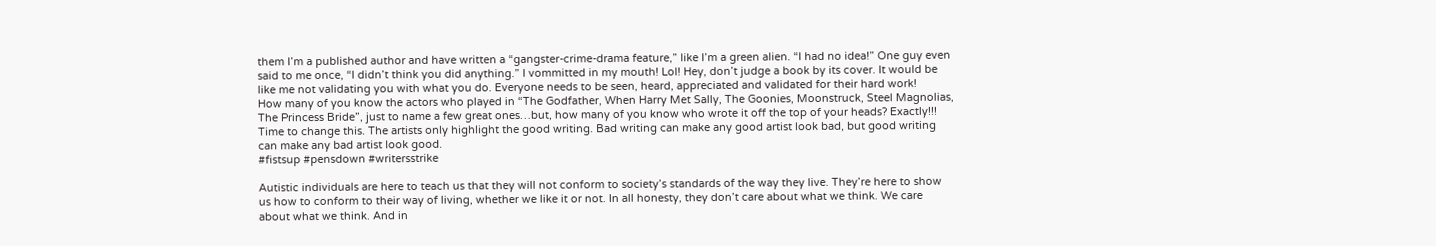them I’m a published author and have written a “gangster-crime-drama feature,” like I’m a green alien. “I had no idea!” One guy even said to me once, “I didn’t think you did anything.” I vommitted in my mouth! Lol! Hey, don’t judge a book by its cover. It would be like me not validating you with what you do. Everyone needs to be seen, heard, appreciated and validated for their hard work!
How many of you know the actors who played in “The Godfather, When Harry Met Sally, The Goonies, Moonstruck, Steel Magnolias, The Princess Bride”, just to name a few great ones…but, how many of you know who wrote it off the top of your heads? Exactly!!! Time to change this. The artists only highlight the good writing. Bad writing can make any good artist look bad, but good writing can make any bad artist look good.
#fistsup #pensdown #writersstrike

Autistic individuals are here to teach us that they will not conform to society’s standards of the way they live. They’re here to show us how to conform to their way of living, whether we like it or not. In all honesty, they don’t care about what we think. We care about what we think. And in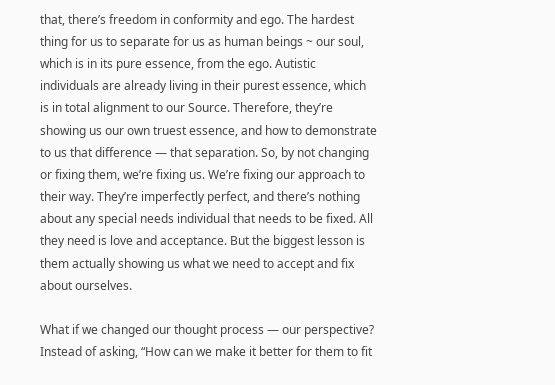that, there’s freedom in conformity and ego. The hardest thing for us to separate for us as human beings ~ our soul, which is in its pure essence, from the ego. Autistic individuals are already living in their purest essence, which is in total alignment to our Source. Therefore, they’re showing us our own truest essence, and how to demonstrate to us that difference — that separation. So, by not changing or fixing them, we’re fixing us. We’re fixing our approach to their way. They’re imperfectly perfect, and there’s nothing about any special needs individual that needs to be fixed. All they need is love and acceptance. But the biggest lesson is them actually showing us what we need to accept and fix about ourselves.

What if we changed our thought process — our perspective? Instead of asking, “How can we make it better for them to fit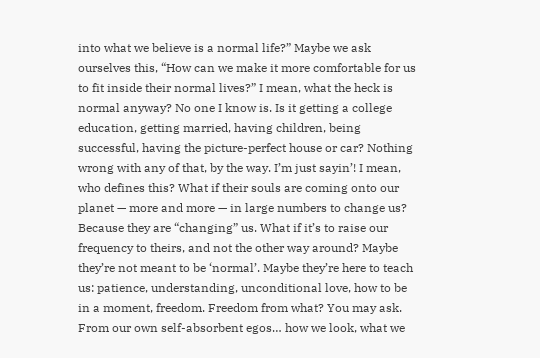into what we believe is a normal life?” Maybe we ask ourselves this, “How can we make it more comfortable for us to fit inside their normal lives?” I mean, what the heck is normal anyway? No one I know is. Is it getting a college education, getting married, having children, being successful, having the picture-perfect house or car? Nothing wrong with any of that, by the way. I’m just sayin’! I mean, who defines this? What if their souls are coming onto our planet — more and more — in large numbers to change us? Because they are “changing” us. What if it’s to raise our frequency to theirs, and not the other way around? Maybe they’re not meant to be ‘normal’. Maybe they’re here to teach us: patience, understanding, unconditional love, how to be in a moment, freedom. Freedom from what? You may ask. From our own self-absorbent egos… how we look, what we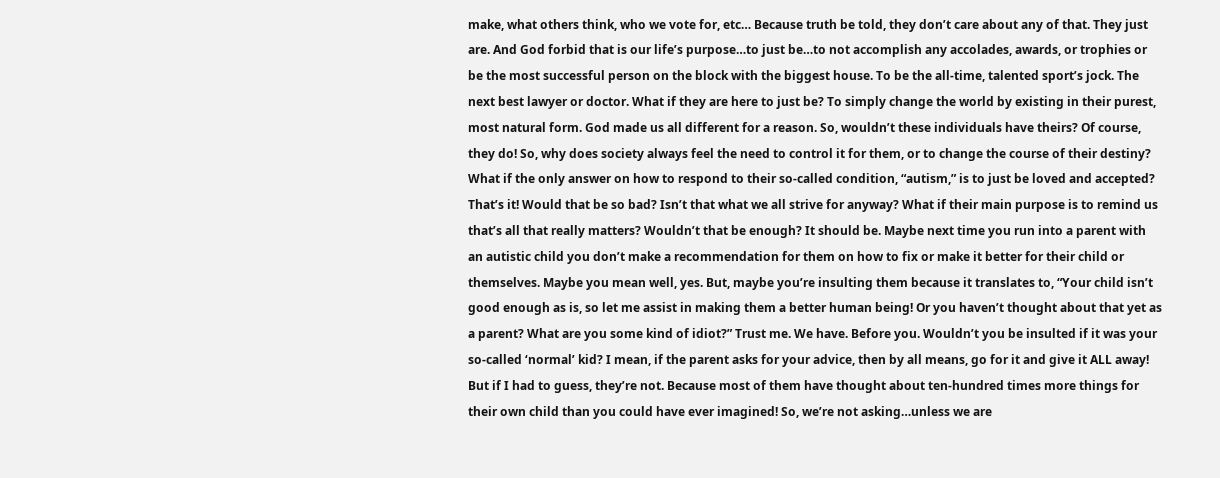make, what others think, who we vote for, etc… Because truth be told, they don’t care about any of that. They just are. And God forbid that is our life’s purpose…to just be…to not accomplish any accolades, awards, or trophies or be the most successful person on the block with the biggest house. To be the all-time, talented sport’s jock. The next best lawyer or doctor. What if they are here to just be? To simply change the world by existing in their purest, most natural form. God made us all different for a reason. So, wouldn’t these individuals have theirs? Of course, they do! So, why does society always feel the need to control it for them, or to change the course of their destiny? What if the only answer on how to respond to their so-called condition, “autism,” is to just be loved and accepted? That’s it! Would that be so bad? Isn’t that what we all strive for anyway? What if their main purpose is to remind us that’s all that really matters? Wouldn’t that be enough? It should be. Maybe next time you run into a parent with an autistic child you don’t make a recommendation for them on how to fix or make it better for their child or themselves. Maybe you mean well, yes. But, maybe you’re insulting them because it translates to, “Your child isn’t good enough as is, so let me assist in making them a better human being! Or you haven’t thought about that yet as a parent? What are you some kind of idiot?” Trust me. We have. Before you. Wouldn’t you be insulted if it was your so-called ‘normal’ kid? I mean, if the parent asks for your advice, then by all means, go for it and give it ALL away! But if I had to guess, they’re not. Because most of them have thought about ten-hundred times more things for their own child than you could have ever imagined! So, we’re not asking…unless we are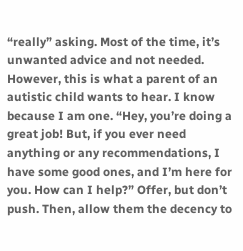“really” asking. Most of the time, it’s unwanted advice and not needed. However, this is what a parent of an autistic child wants to hear. I know because I am one. “Hey, you’re doing a great job! But, if you ever need anything or any recommendations, I have some good ones, and I’m here for you. How can I help?” Offer, but don’t push. Then, allow them the decency to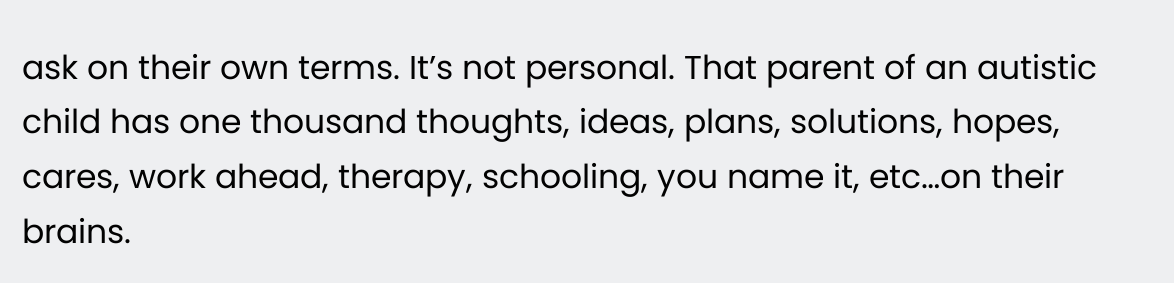ask on their own terms. It’s not personal. That parent of an autistic child has one thousand thoughts, ideas, plans, solutions, hopes, cares, work ahead, therapy, schooling, you name it, etc…on their brains.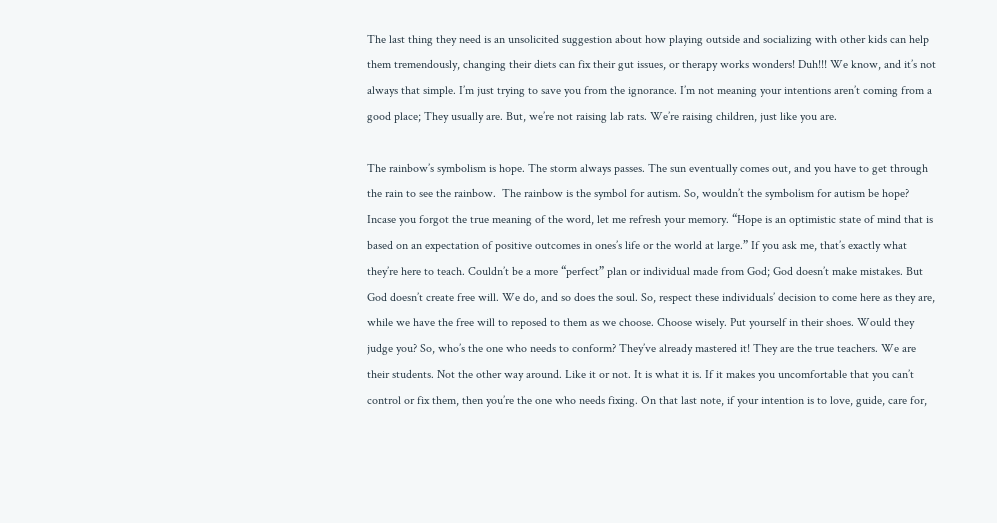The last thing they need is an unsolicited suggestion about how playing outside and socializing with other kids can help them tremendously, changing their diets can fix their gut issues, or therapy works wonders! Duh!!! We know, and it’s not always that simple. I’m just trying to save you from the ignorance. I’m not meaning your intentions aren’t coming from a good place; They usually are. But, we’re not raising lab rats. We’re raising children, just like you are.

The rainbow’s symbolism is hope. The storm always passes. The sun eventually comes out, and you have to get through the rain to see the rainbow.  The rainbow is the symbol for autism. So, wouldn’t the symbolism for autism be hope? Incase you forgot the true meaning of the word, let me refresh your memory. “Hope is an optimistic state of mind that is based on an expectation of positive outcomes in ones’s life or the world at large.” If you ask me, that’s exactly what they’re here to teach. Couldn’t be a more “perfect” plan or individual made from God; God doesn’t make mistakes. But God doesn’t create free will. We do, and so does the soul. So, respect these individuals’ decision to come here as they are, while we have the free will to reposed to them as we choose. Choose wisely. Put yourself in their shoes. Would they judge you? So, who’s the one who needs to conform? They’ve already mastered it! They are the true teachers. We are their students. Not the other way around. Like it or not. It is what it is. If it makes you uncomfortable that you can’t control or fix them, then you’re the one who needs fixing. On that last note, if your intention is to love, guide, care for,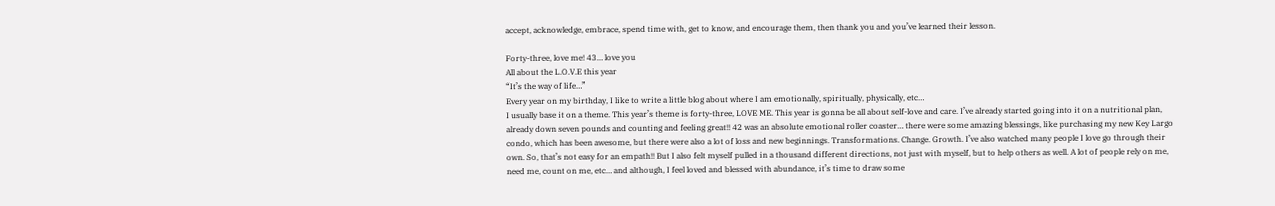accept, acknowledge, embrace, spend time with, get to know, and encourage them, then thank you and you’ve learned their lesson.

Forty-three, love me! 43… love you
All about the L.O.V.E this year
“It’s the way of life…”
Every year on my birthday, I like to write a little blog about where I am emotionally, spiritually, physically, etc…
I usually base it on a theme. This year’s theme is forty-three, LOVE ME. This year is gonna be all about self-love and care. I’ve already started going into it on a nutritional plan, already down seven pounds and counting and feeling great!! 42 was an absolute emotional roller coaster… there were some amazing blessings, like purchasing my new Key Largo condo, which has been awesome, but there were also a lot of loss and new beginnings. Transformations. Change. Growth. I’ve also watched many people I love go through their own. So, that’s not easy for an empath!! But I also felt myself pulled in a thousand different directions, not just with myself, but to help others as well. A lot of people rely on me, need me, count on me, etc… and although, I feel loved and blessed with abundance, it’s time to draw some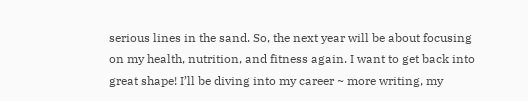serious lines in the sand. So, the next year will be about focusing on my health, nutrition, and fitness again. I want to get back into great shape! I’ll be diving into my career ~ more writing, my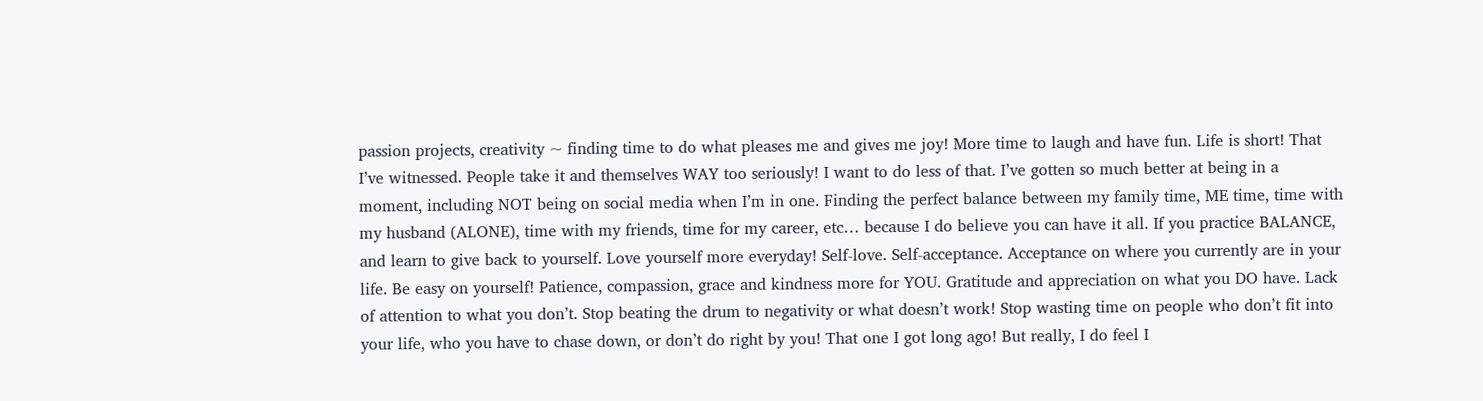passion projects, creativity ~ finding time to do what pleases me and gives me joy! More time to laugh and have fun. Life is short! That I’ve witnessed. People take it and themselves WAY too seriously! I want to do less of that. I’ve gotten so much better at being in a moment, including NOT being on social media when I’m in one. Finding the perfect balance between my family time, ME time, time with my husband (ALONE), time with my friends, time for my career, etc… because I do believe you can have it all. If you practice BALANCE, and learn to give back to yourself. Love yourself more everyday! Self-love. Self-acceptance. Acceptance on where you currently are in your life. Be easy on yourself! Patience, compassion, grace and kindness more for YOU. Gratitude and appreciation on what you DO have. Lack of attention to what you don’t. Stop beating the drum to negativity or what doesn’t work! Stop wasting time on people who don’t fit into your life, who you have to chase down, or don’t do right by you! That one I got long ago! But really, I do feel I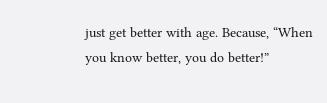just get better with age. Because, “When you know better, you do better!”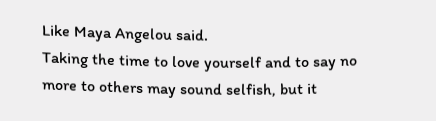Like Maya Angelou said.
Taking the time to love yourself and to say no more to others may sound selfish, but it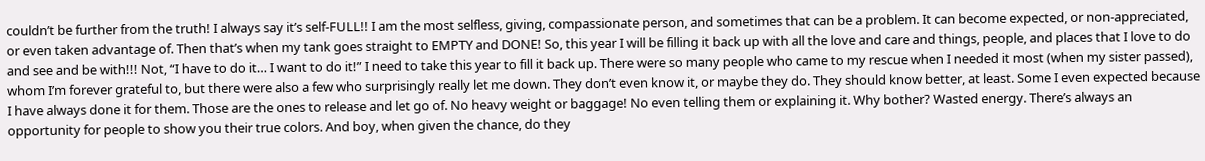couldn’t be further from the truth! I always say it’s self-FULL!! I am the most selfless, giving, compassionate person, and sometimes that can be a problem. It can become expected, or non-appreciated, or even taken advantage of. Then that’s when my tank goes straight to EMPTY and DONE! So, this year I will be filling it back up with all the love and care and things, people, and places that I love to do and see and be with!!! Not, “I have to do it… I want to do it!” I need to take this year to fill it back up. There were so many people who came to my rescue when I needed it most (when my sister passed), whom I’m forever grateful to, but there were also a few who surprisingly really let me down. They don’t even know it, or maybe they do. They should know better, at least. Some I even expected because I have always done it for them. Those are the ones to release and let go of. No heavy weight or baggage! No even telling them or explaining it. Why bother? Wasted energy. There’s always an opportunity for people to show you their true colors. And boy, when given the chance, do they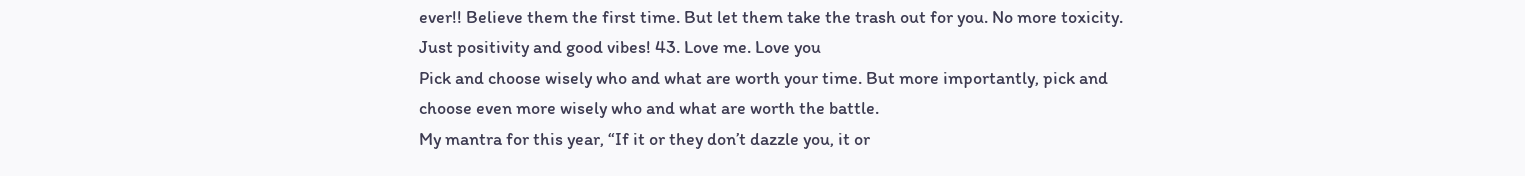ever!! Believe them the first time. But let them take the trash out for you. No more toxicity. Just positivity and good vibes! 43. Love me. Love you
Pick and choose wisely who and what are worth your time. But more importantly, pick and choose even more wisely who and what are worth the battle.
My mantra for this year, “If it or they don’t dazzle you, it or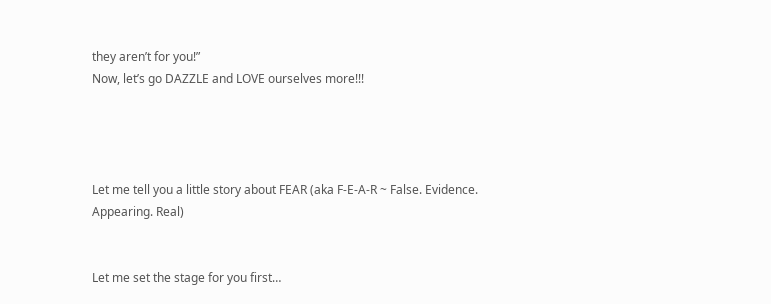they aren’t for you!”
Now, let’s go DAZZLE and LOVE ourselves more!!!




Let me tell you a little story about FEAR (aka F-E-A-R ~ False. Evidence. Appearing. Real)


Let me set the stage for you first…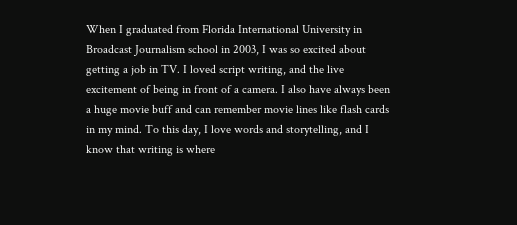When I graduated from Florida International University in Broadcast Journalism school in 2003, I was so excited about getting a job in TV. I loved script writing, and the live excitement of being in front of a camera. I also have always been a huge movie buff and can remember movie lines like flash cards in my mind. To this day, I love words and storytelling, and I know that writing is where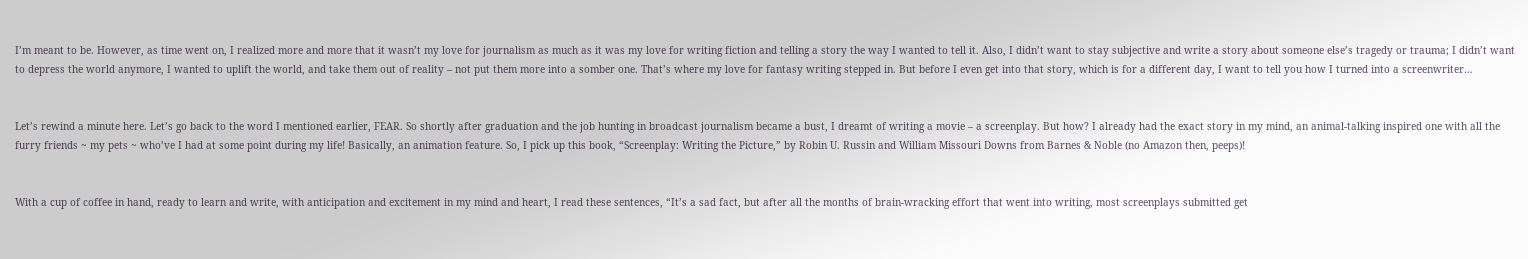I’m meant to be. However, as time went on, I realized more and more that it wasn’t my love for journalism as much as it was my love for writing fiction and telling a story the way I wanted to tell it. Also, I didn’t want to stay subjective and write a story about someone else’s tragedy or trauma; I didn’t want to depress the world anymore, I wanted to uplift the world, and take them out of reality – not put them more into a somber one. That’s where my love for fantasy writing stepped in. But before I even get into that story, which is for a different day, I want to tell you how I turned into a screenwriter…


Let’s rewind a minute here. Let’s go back to the word I mentioned earlier, FEAR. So shortly after graduation and the job hunting in broadcast journalism became a bust, I dreamt of writing a movie – a screenplay. But how? I already had the exact story in my mind, an animal-talking inspired one with all the furry friends ~ my pets ~ who’ve I had at some point during my life! Basically, an animation feature. So, I pick up this book, “Screenplay: Writing the Picture,” by Robin U. Russin and William Missouri Downs from Barnes & Noble (no Amazon then, peeps)!


With a cup of coffee in hand, ready to learn and write, with anticipation and excitement in my mind and heart, I read these sentences, “It’s a sad fact, but after all the months of brain-wracking effort that went into writing, most screenplays submitted get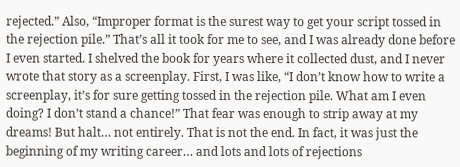rejected.” Also, “Improper format is the surest way to get your script tossed in the rejection pile.” That’s all it took for me to see, and I was already done before I even started. I shelved the book for years where it collected dust, and I never wrote that story as a screenplay. First, I was like, “I don’t know how to write a screenplay, it’s for sure getting tossed in the rejection pile. What am I even doing? I don’t stand a chance!” That fear was enough to strip away at my dreams! But halt… not entirely. That is not the end. In fact, it was just the beginning of my writing career… and lots and lots of rejections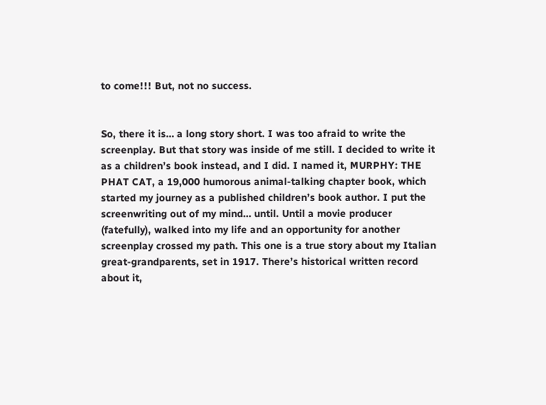to come!!! But, not no success.


So, there it is… a long story short. I was too afraid to write the screenplay. But that story was inside of me still. I decided to write it as a children’s book instead, and I did. I named it, MURPHY: THE PHAT CAT, a 19,000 humorous animal-talking chapter book, which started my journey as a published children’s book author. I put the screenwriting out of my mind… until. Until a movie producer (fatefully), walked into my life and an opportunity for another screenplay crossed my path. This one is a true story about my Italian great-grandparents, set in 1917. There’s historical written record about it,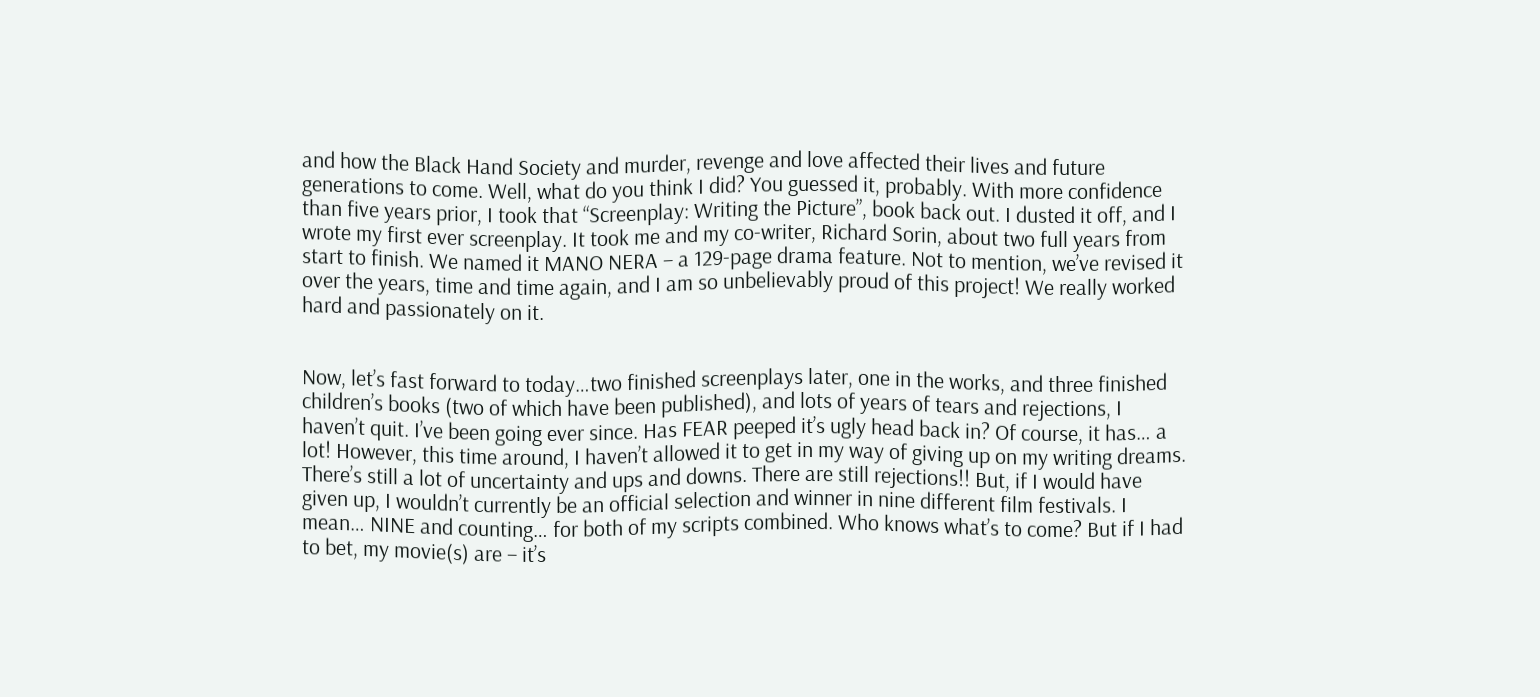and how the Black Hand Society and murder, revenge and love affected their lives and future generations to come. Well, what do you think I did? You guessed it, probably. With more confidence than five years prior, I took that “Screenplay: Writing the Picture”, book back out. I dusted it off, and I wrote my first ever screenplay. It took me and my co-writer, Richard Sorin, about two full years from start to finish. We named it MANO NERA – a 129-page drama feature. Not to mention, we’ve revised it over the years, time and time again, and I am so unbelievably proud of this project! We really worked hard and passionately on it.


Now, let’s fast forward to today…two finished screenplays later, one in the works, and three finished children’s books (two of which have been published), and lots of years of tears and rejections, I haven’t quit. I’ve been going ever since. Has FEAR peeped it’s ugly head back in? Of course, it has… a lot! However, this time around, I haven’t allowed it to get in my way of giving up on my writing dreams. There’s still a lot of uncertainty and ups and downs. There are still rejections!! But, if I would have given up, I wouldn’t currently be an official selection and winner in nine different film festivals. I mean… NINE and counting… for both of my scripts combined. Who knows what’s to come? But if I had to bet, my movie(s) are – it’s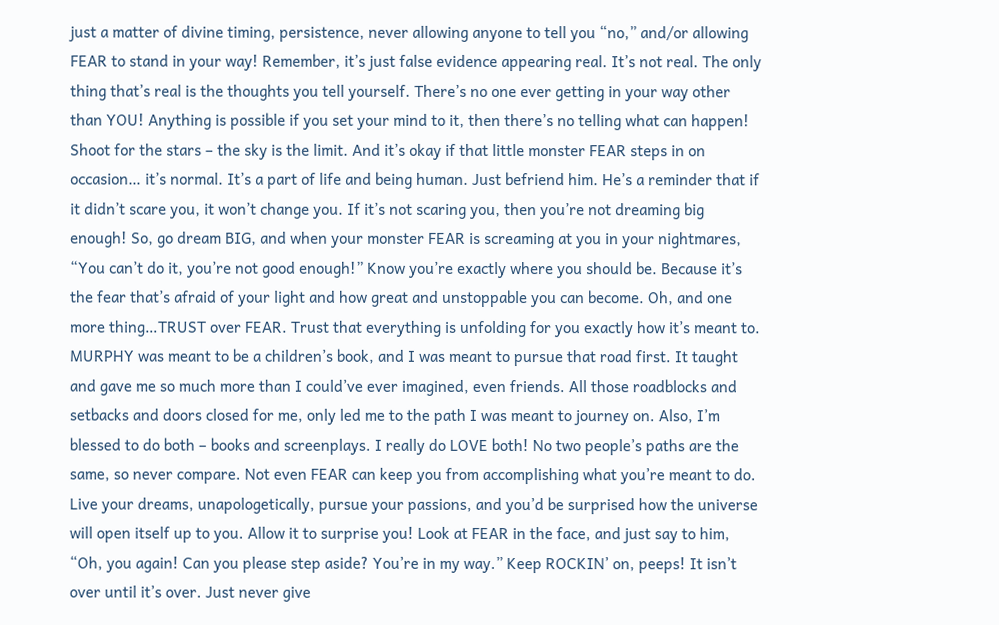just a matter of divine timing, persistence, never allowing anyone to tell you “no,” and/or allowing FEAR to stand in your way! Remember, it’s just false evidence appearing real. It’s not real. The only thing that’s real is the thoughts you tell yourself. There’s no one ever getting in your way other than YOU! Anything is possible if you set your mind to it, then there’s no telling what can happen! Shoot for the stars – the sky is the limit. And it’s okay if that little monster FEAR steps in on occasion… it’s normal. It’s a part of life and being human. Just befriend him. He’s a reminder that if it didn’t scare you, it won’t change you. If it’s not scaring you, then you’re not dreaming big enough! So, go dream BIG, and when your monster FEAR is screaming at you in your nightmares, “You can’t do it, you’re not good enough!” Know you’re exactly where you should be. Because it’s the fear that’s afraid of your light and how great and unstoppable you can become. Oh, and one more thing…TRUST over FEAR. Trust that everything is unfolding for you exactly how it’s meant to. MURPHY was meant to be a children’s book, and I was meant to pursue that road first. It taught and gave me so much more than I could’ve ever imagined, even friends. All those roadblocks and setbacks and doors closed for me, only led me to the path I was meant to journey on. Also, I’m blessed to do both – books and screenplays. I really do LOVE both! No two people’s paths are the same, so never compare. Not even FEAR can keep you from accomplishing what you’re meant to do. Live your dreams, unapologetically, pursue your passions, and you’d be surprised how the universe will open itself up to you. Allow it to surprise you! Look at FEAR in the face, and just say to him, “Oh, you again! Can you please step aside? You’re in my way.” Keep ROCKIN’ on, peeps! It isn’t over until it’s over. Just never give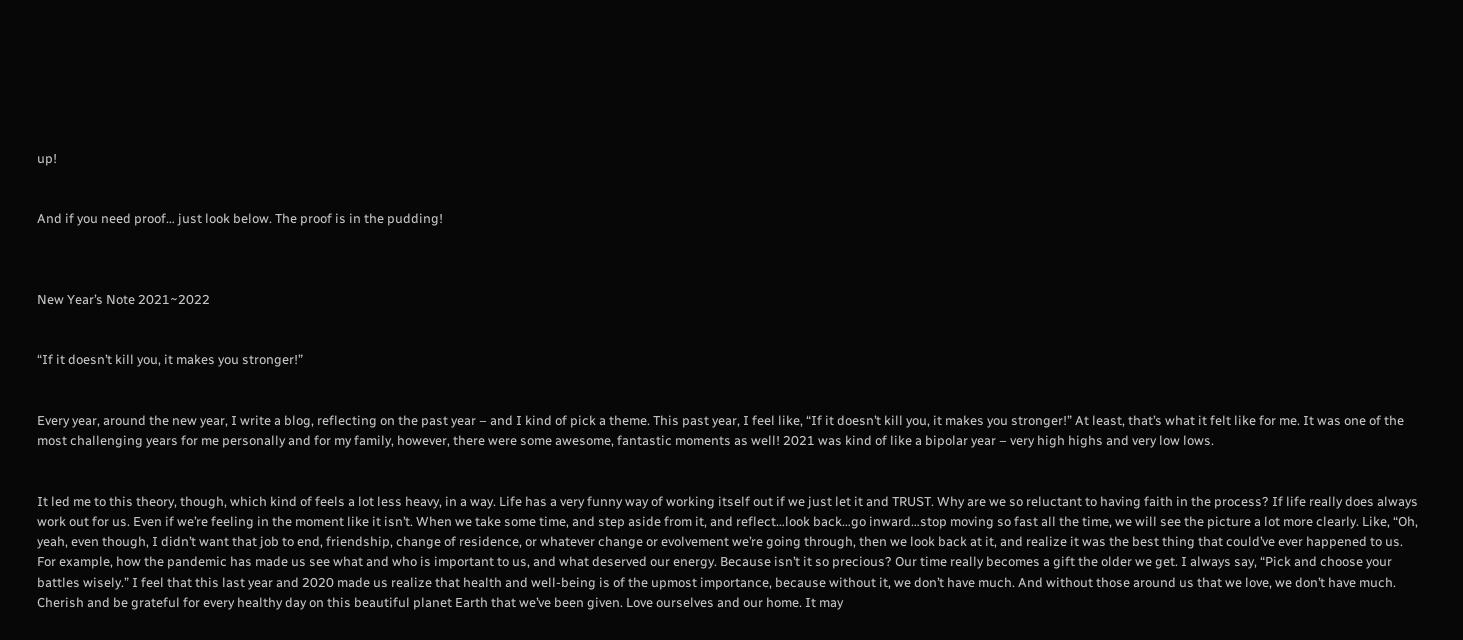up!


And if you need proof… just look below. The proof is in the pudding!



New Year’s Note 2021~2022


“If it doesn’t kill you, it makes you stronger!”


Every year, around the new year, I write a blog, reflecting on the past year – and I kind of pick a theme. This past year, I feel like, “If it doesn’t kill you, it makes you stronger!” At least, that’s what it felt like for me. It was one of the most challenging years for me personally and for my family, however, there were some awesome, fantastic moments as well! 2021 was kind of like a bipolar year – very high highs and very low lows.


It led me to this theory, though, which kind of feels a lot less heavy, in a way. Life has a very funny way of working itself out if we just let it and TRUST. Why are we so reluctant to having faith in the process? If life really does always work out for us. Even if we’re feeling in the moment like it isn’t. When we take some time, and step aside from it, and reflect…look back…go inward…stop moving so fast all the time, we will see the picture a lot more clearly. Like, “Oh, yeah, even though, I didn’t want that job to end, friendship, change of residence, or whatever change or evolvement we’re going through, then we look back at it, and realize it was the best thing that could’ve ever happened to us. For example, how the pandemic has made us see what and who is important to us, and what deserved our energy. Because isn’t it so precious? Our time really becomes a gift the older we get. I always say, “Pick and choose your battles wisely.” I feel that this last year and 2020 made us realize that health and well-being is of the upmost importance, because without it, we don’t have much. And without those around us that we love, we don’t have much. Cherish and be grateful for every healthy day on this beautiful planet Earth that we’ve been given. Love ourselves and our home. It may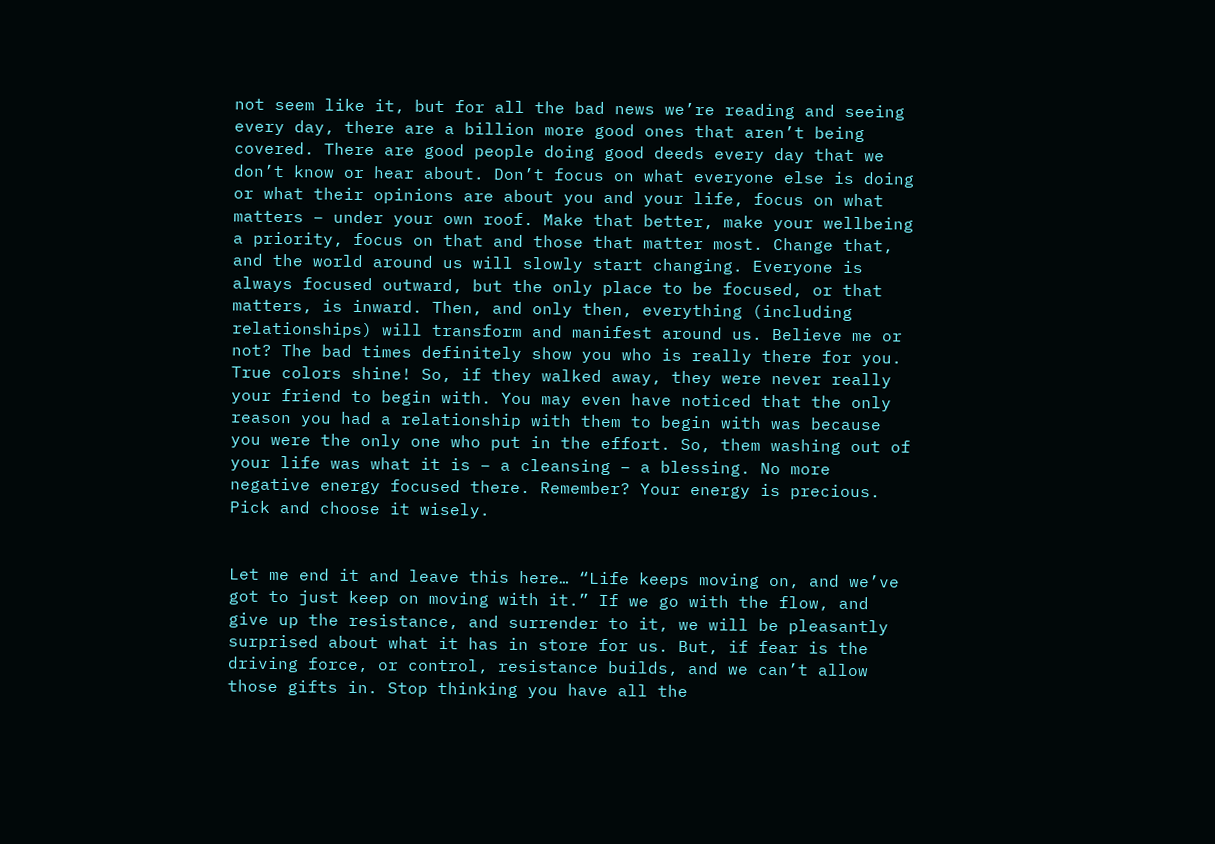not seem like it, but for all the bad news we’re reading and seeing every day, there are a billion more good ones that aren’t being covered. There are good people doing good deeds every day that we don’t know or hear about. Don’t focus on what everyone else is doing or what their opinions are about you and your life, focus on what matters – under your own roof. Make that better, make your wellbeing a priority, focus on that and those that matter most. Change that, and the world around us will slowly start changing. Everyone is always focused outward, but the only place to be focused, or that matters, is inward. Then, and only then, everything (including relationships) will transform and manifest around us. Believe me or not? The bad times definitely show you who is really there for you. True colors shine! So, if they walked away, they were never really your friend to begin with. You may even have noticed that the only reason you had a relationship with them to begin with was because you were the only one who put in the effort. So, them washing out of your life was what it is – a cleansing – a blessing. No more negative energy focused there. Remember? Your energy is precious. Pick and choose it wisely.


Let me end it and leave this here… “Life keeps moving on, and we’ve got to just keep on moving with it.” If we go with the flow, and give up the resistance, and surrender to it, we will be pleasantly surprised about what it has in store for us. But, if fear is the driving force, or control, resistance builds, and we can’t allow those gifts in. Stop thinking you have all the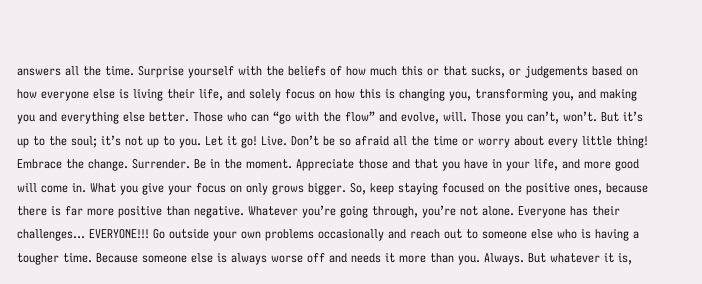answers all the time. Surprise yourself with the beliefs of how much this or that sucks, or judgements based on how everyone else is living their life, and solely focus on how this is changing you, transforming you, and making you and everything else better. Those who can “go with the flow” and evolve, will. Those you can’t, won’t. But it’s up to the soul; it’s not up to you. Let it go! Live. Don’t be so afraid all the time or worry about every little thing! Embrace the change. Surrender. Be in the moment. Appreciate those and that you have in your life, and more good will come in. What you give your focus on only grows bigger. So, keep staying focused on the positive ones, because there is far more positive than negative. Whatever you’re going through, you’re not alone. Everyone has their challenges… EVERYONE!!! Go outside your own problems occasionally and reach out to someone else who is having a tougher time. Because someone else is always worse off and needs it more than you. Always. But whatever it is,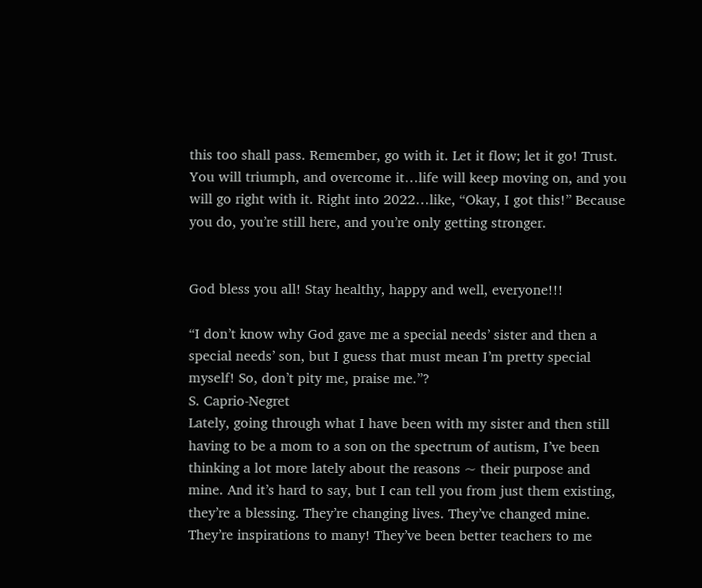this too shall pass. Remember, go with it. Let it flow; let it go! Trust. You will triumph, and overcome it…life will keep moving on, and you will go right with it. Right into 2022…like, “Okay, I got this!” Because you do, you’re still here, and you’re only getting stronger.


God bless you all! Stay healthy, happy and well, everyone!!!

“I don’t know why God gave me a special needs’ sister and then a special needs’ son, but I guess that must mean I’m pretty special myself! So, don’t pity me, praise me.”?
S. Caprio-Negret
Lately, going through what I have been with my sister and then still having to be a mom to a son on the spectrum of autism, I’ve been thinking a lot more lately about the reasons ~ their purpose and mine. And it’s hard to say, but I can tell you from just them existing, they’re a blessing. They’re changing lives. They’ve changed mine. They’re inspirations to many! They’ve been better teachers to me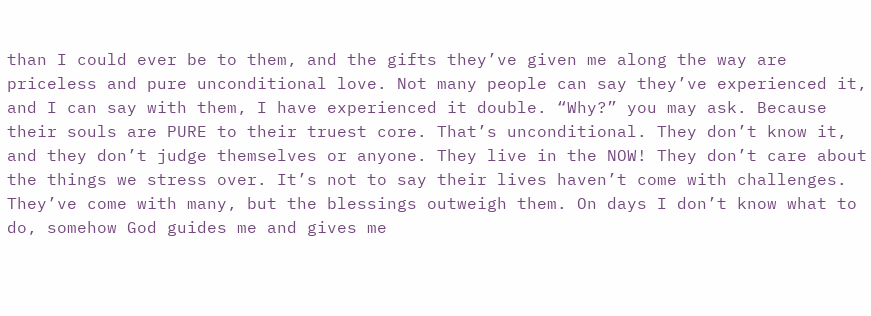than I could ever be to them, and the gifts they’ve given me along the way are priceless and pure unconditional love. Not many people can say they’ve experienced it, and I can say with them, I have experienced it double. “Why?” you may ask. Because their souls are PURE to their truest core. That’s unconditional. They don’t know it, and they don’t judge themselves or anyone. They live in the NOW! They don’t care about the things we stress over. It’s not to say their lives haven’t come with challenges. They’ve come with many, but the blessings outweigh them. On days I don’t know what to do, somehow God guides me and gives me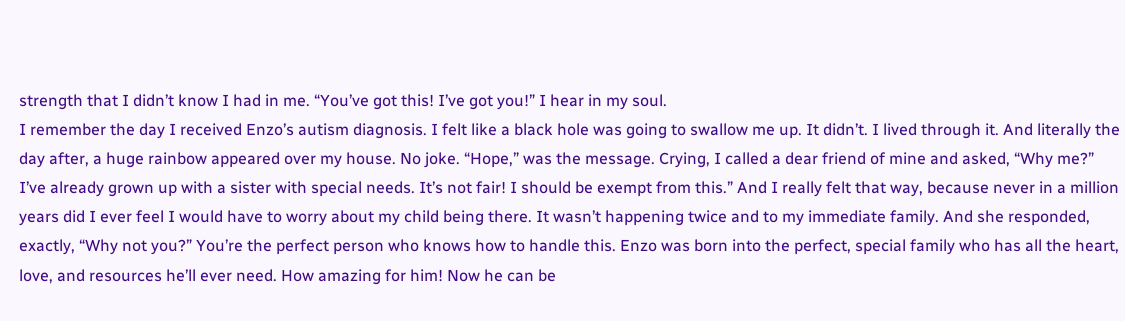strength that I didn’t know I had in me. “You’ve got this! I’ve got you!” I hear in my soul.
I remember the day I received Enzo’s autism diagnosis. I felt like a black hole was going to swallow me up. It didn’t. I lived through it. And literally the day after, a huge rainbow appeared over my house. No joke. “Hope,” was the message. Crying, I called a dear friend of mine and asked, “Why me?” I’ve already grown up with a sister with special needs. It’s not fair! I should be exempt from this.” And I really felt that way, because never in a million years did I ever feel I would have to worry about my child being there. It wasn’t happening twice and to my immediate family. And she responded, exactly, “Why not you?” You’re the perfect person who knows how to handle this. Enzo was born into the perfect, special family who has all the heart, love, and resources he’ll ever need. How amazing for him! Now he can be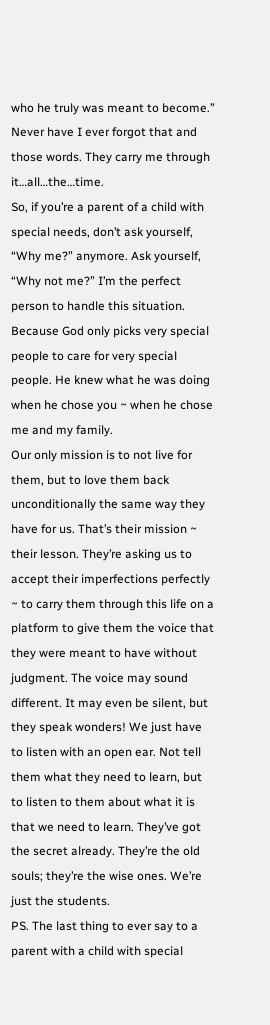who he truly was meant to become.” Never have I ever forgot that and those words. They carry me through it…all…the…time.
So, if you’re a parent of a child with special needs, don’t ask yourself, “Why me?” anymore. Ask yourself, “Why not me?” I’m the perfect person to handle this situation. Because God only picks very special people to care for very special people. He knew what he was doing when he chose you ~ when he chose me and my family.
Our only mission is to not live for them, but to love them back unconditionally the same way they have for us. That’s their mission ~ their lesson. They’re asking us to accept their imperfections perfectly ~ to carry them through this life on a platform to give them the voice that they were meant to have without judgment. The voice may sound different. It may even be silent, but they speak wonders! We just have to listen with an open ear. Not tell them what they need to learn, but to listen to them about what it is that we need to learn. They’ve got the secret already. They’re the old souls; they’re the wise ones. We’re just the students.
PS. The last thing to ever say to a parent with a child with special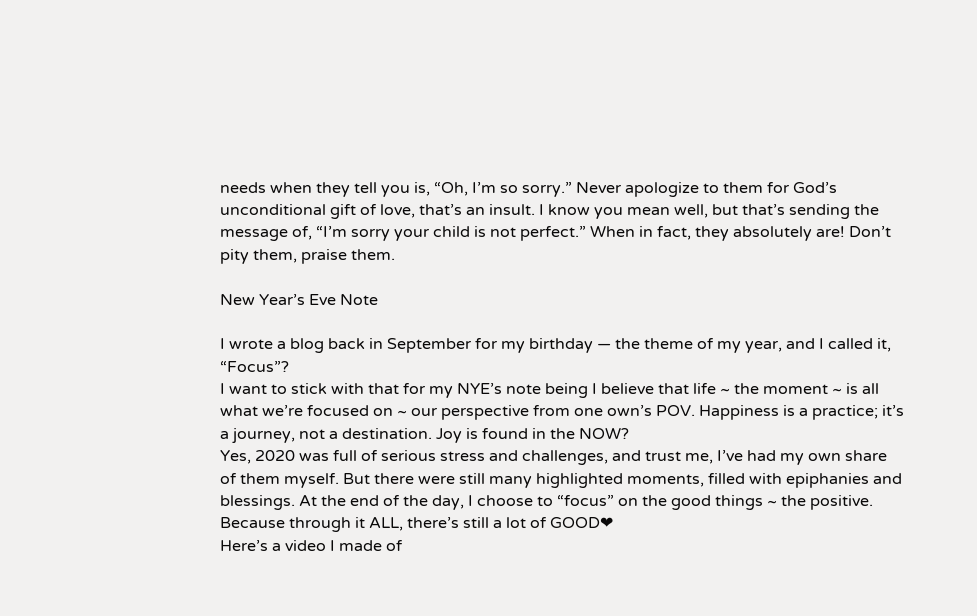needs when they tell you is, “Oh, I’m so sorry.” Never apologize to them for God’s unconditional gift of love, that’s an insult. I know you mean well, but that’s sending the message of, “I’m sorry your child is not perfect.” When in fact, they absolutely are! Don’t pity them, praise them.

New Year’s Eve Note

I wrote a blog back in September for my birthday — the theme of my year, and I called it, “Focus”?
I want to stick with that for my NYE’s note being I believe that life ~ the moment ~ is all what we’re focused on ~ our perspective from one own’s POV. Happiness is a practice; it’s a journey, not a destination. Joy is found in the NOW?
Yes, 2020 was full of serious stress and challenges, and trust me, I’ve had my own share of them myself. But there were still many highlighted moments, filled with epiphanies and blessings. At the end of the day, I choose to “focus” on the good things ~ the positive. Because through it ALL, there’s still a lot of GOOD❤
Here’s a video I made of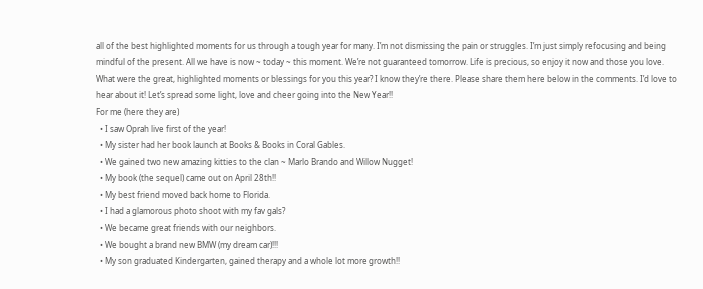all of the best highlighted moments for us through a tough year for many. I’m not dismissing the pain or struggles. I’m just simply refocusing and being mindful of the present. All we have is now ~ today ~ this moment. We’re not guaranteed tomorrow. Life is precious, so enjoy it now and those you love.
What were the great, highlighted moments or blessings for you this year? I know they’re there. Please share them here below in the comments. I’d love to hear about it! Let’s spread some light, love and cheer going into the New Year!!
For me (here they are)
  • I saw Oprah live first of the year!
  • My sister had her book launch at Books & Books in Coral Gables.
  • We gained two new amazing kitties to the clan ~ Marlo Brando and Willow Nugget!
  • My book (the sequel) came out on April 28th!!
  • My best friend moved back home to Florida.
  • I had a glamorous photo shoot with my fav gals?
  • We became great friends with our neighbors.
  • We bought a brand new BMW (my dream car)!!!
  • My son graduated Kindergarten, gained therapy and a whole lot more growth!!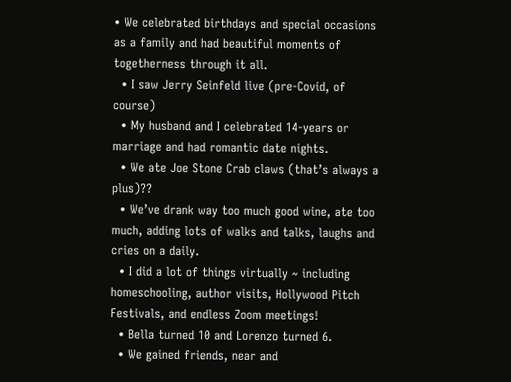• We celebrated birthdays and special occasions as a family and had beautiful moments of togetherness through it all.
  • I saw Jerry Seinfeld live (pre-Covid, of course)
  • My husband and I celebrated 14-years or marriage and had romantic date nights.
  • We ate Joe Stone Crab claws (that’s always a plus)??
  • We’ve drank way too much good wine, ate too much, adding lots of walks and talks, laughs and cries on a daily.
  • I did a lot of things virtually ~ including homeschooling, author visits, Hollywood Pitch Festivals, and endless Zoom meetings!
  • Bella turned 10 and Lorenzo turned 6.
  • We gained friends, near and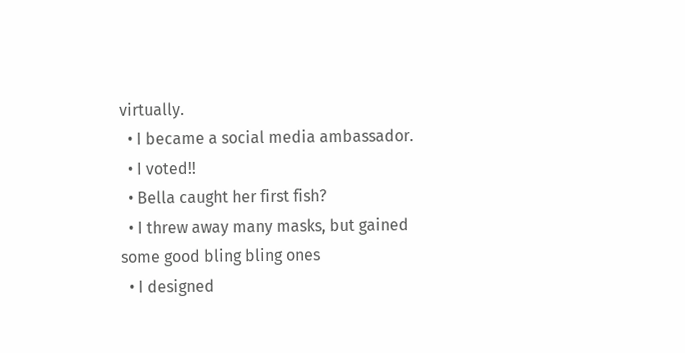virtually.
  • I became a social media ambassador.
  • I voted!!
  • Bella caught her first fish?
  • I threw away many masks, but gained some good bling bling ones
  • I designed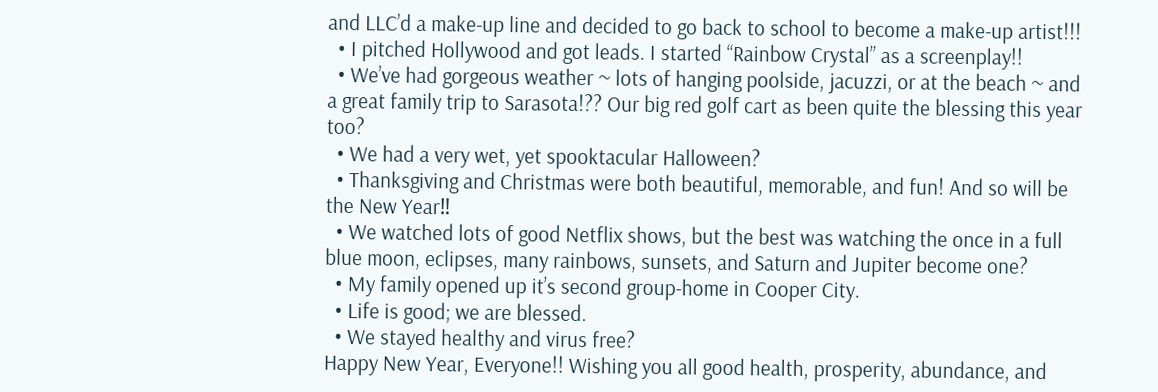and LLC’d a make-up line and decided to go back to school to become a make-up artist!!!
  • I pitched Hollywood and got leads. I started “Rainbow Crystal” as a screenplay!!
  • We’ve had gorgeous weather ~ lots of hanging poolside, jacuzzi, or at the beach ~ and a great family trip to Sarasota!?? Our big red golf cart as been quite the blessing this year too?
  • We had a very wet, yet spooktacular Halloween?
  • Thanksgiving and Christmas were both beautiful, memorable, and fun! And so will be the New Year‼
  • We watched lots of good Netflix shows, but the best was watching the once in a full blue moon, eclipses, many rainbows, sunsets, and Saturn and Jupiter become one?
  • My family opened up it’s second group-home in Cooper City.
  • Life is good; we are blessed.
  • We stayed healthy and virus free?
Happy New Year, Everyone!! Wishing you all good health, prosperity, abundance, and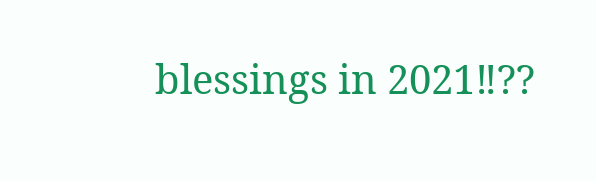blessings in 2021‼??